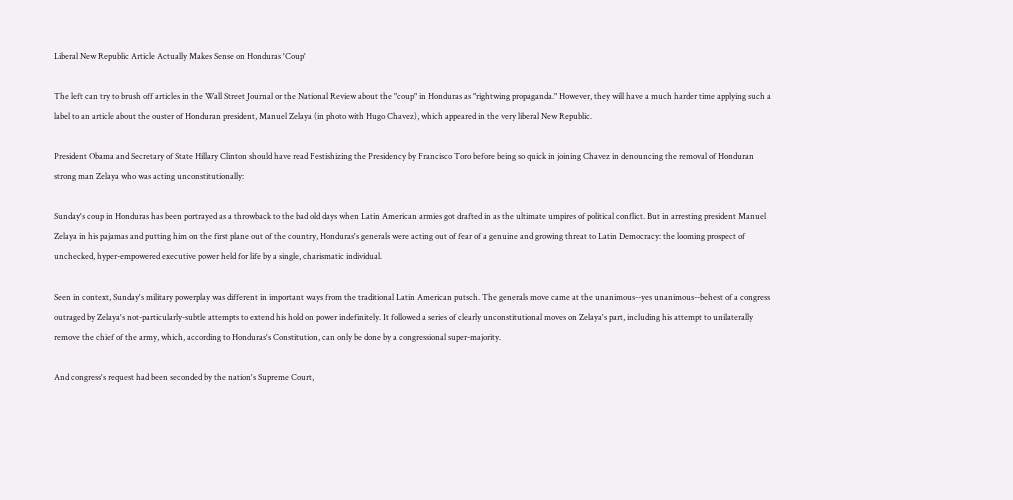Liberal New Republic Article Actually Makes Sense on Honduras 'Coup'

The left can try to brush off articles in the Wall Street Journal or the National Review about the "coup" in Honduras as "rightwing propaganda." However, they will have a much harder time applying such a label to an article about the ouster of Honduran president, Manuel Zelaya (in photo with Hugo Chavez), which appeared in the very liberal New Republic.

President Obama and Secretary of State Hillary Clinton should have read Festishizing the Presidency by Francisco Toro before being so quick in joining Chavez in denouncing the removal of Honduran strong man Zelaya who was acting unconstitutionally:

Sunday's coup in Honduras has been portrayed as a throwback to the bad old days when Latin American armies got drafted in as the ultimate umpires of political conflict. But in arresting president Manuel Zelaya in his pajamas and putting him on the first plane out of the country, Honduras's generals were acting out of fear of a genuine and growing threat to Latin Democracy: the looming prospect of unchecked, hyper-empowered executive power held for life by a single, charismatic individual.

Seen in context, Sunday's military powerplay was different in important ways from the traditional Latin American putsch. The generals move came at the unanimous--yes unanimous--behest of a congress outraged by Zelaya's not-particularly-subtle attempts to extend his hold on power indefinitely. It followed a series of clearly unconstitutional moves on Zelaya's part, including his attempt to unilaterally remove the chief of the army, which, according to Honduras's Constitution, can only be done by a congressional super-majority.

And congress's request had been seconded by the nation's Supreme Court,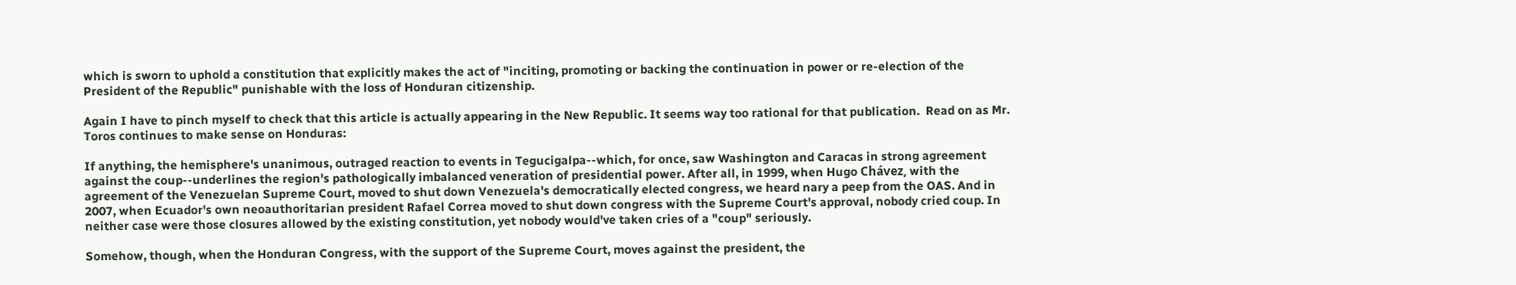which is sworn to uphold a constitution that explicitly makes the act of "inciting, promoting or backing the continuation in power or re-election of the President of the Republic" punishable with the loss of Honduran citizenship.

Again I have to pinch myself to check that this article is actually appearing in the New Republic. It seems way too rational for that publication.  Read on as Mr. Toros continues to make sense on Honduras:

If anything, the hemisphere's unanimous, outraged reaction to events in Tegucigalpa--which, for once, saw Washington and Caracas in strong agreement against the coup--underlines the region's pathologically imbalanced veneration of presidential power. After all, in 1999, when Hugo Chávez, with the agreement of the Venezuelan Supreme Court, moved to shut down Venezuela's democratically elected congress, we heard nary a peep from the OAS. And in 2007, when Ecuador's own neoauthoritarian president Rafael Correa moved to shut down congress with the Supreme Court's approval, nobody cried coup. In neither case were those closures allowed by the existing constitution, yet nobody would've taken cries of a "coup" seriously.

Somehow, though, when the Honduran Congress, with the support of the Supreme Court, moves against the president, the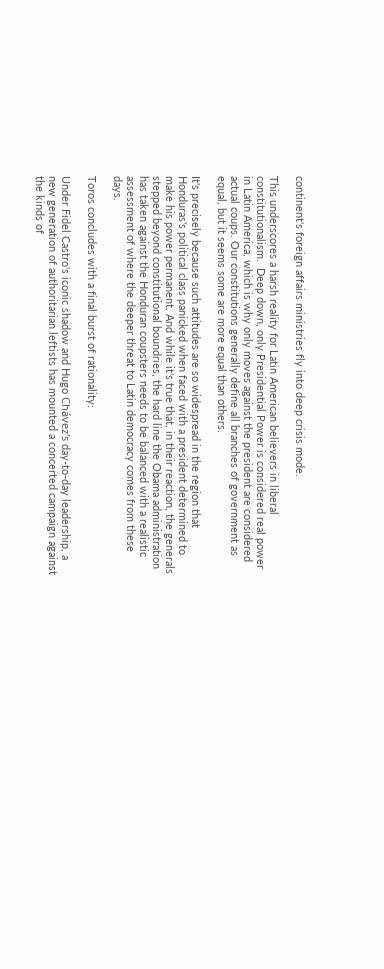continent's foreign affairs ministries fly into deep crisis mode.

This underscores a harsh reality for Latin American believers in liberal constitutionalism.  Deep down, only Presidential Power is considered real power in Latin America, which is why only moves against the president are considered actual coups. Our constitutions generally define all branches of government as equal, but it seems some are more equal than others.

It's precisely because such attitudes are so widespread in the region that Honduras's political class panicked when faced with a president determined to make his power permanent. And while it's true that, in their reaction, the generals stepped beyond constitutional boundries, the hard line the Obama administration has taken against the Honduran coupsters needs to be balanced with a realistic assessment of where the deeper threat to Latin democracy comes from these days.

Toros concludes with a final burst of rationality:

Under Fidel Castro's iconic shadow and Hugo Chávez's day-to-day leadership, a new generation of authoritarian leftists has mounted a concerted campaign against the kinds of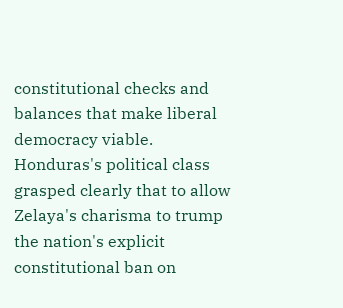constitutional checks and balances that make liberal democracy viable. Honduras's political class grasped clearly that to allow Zelaya's charisma to trump the nation's explicit constitutional ban on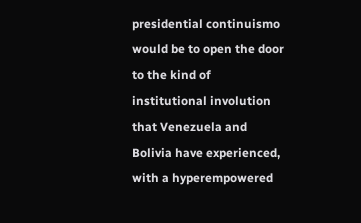presidential continuismo would be to open the door to the kind of institutional involution that Venezuela and Bolivia have experienced, with a hyperempowered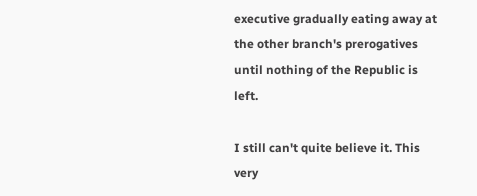executive gradually eating away at the other branch's prerogatives until nothing of the Republic is left.

I still can't quite believe it. This very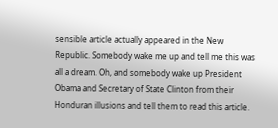sensible article actually appeared in the New Republic. Somebody wake me up and tell me this was all a dream. Oh, and somebody wake up President Obama and Secretary of State Clinton from their Honduran illusions and tell them to read this article.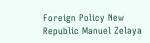Foreign Policy New Republic Manuel Zelaya